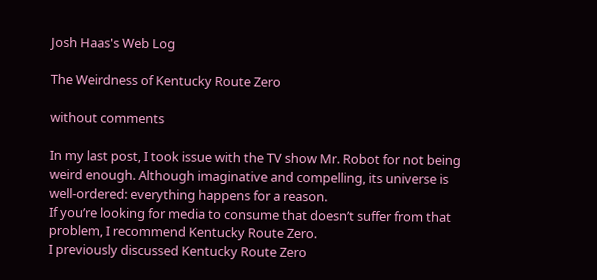Josh Haas's Web Log

The Weirdness of Kentucky Route Zero

without comments

In my last post, I took issue with the TV show Mr. Robot for not being weird enough. Although imaginative and compelling, its universe is well-ordered: everything happens for a reason.
If you’re looking for media to consume that doesn’t suffer from that problem, I recommend Kentucky Route Zero.
I previously discussed Kentucky Route Zero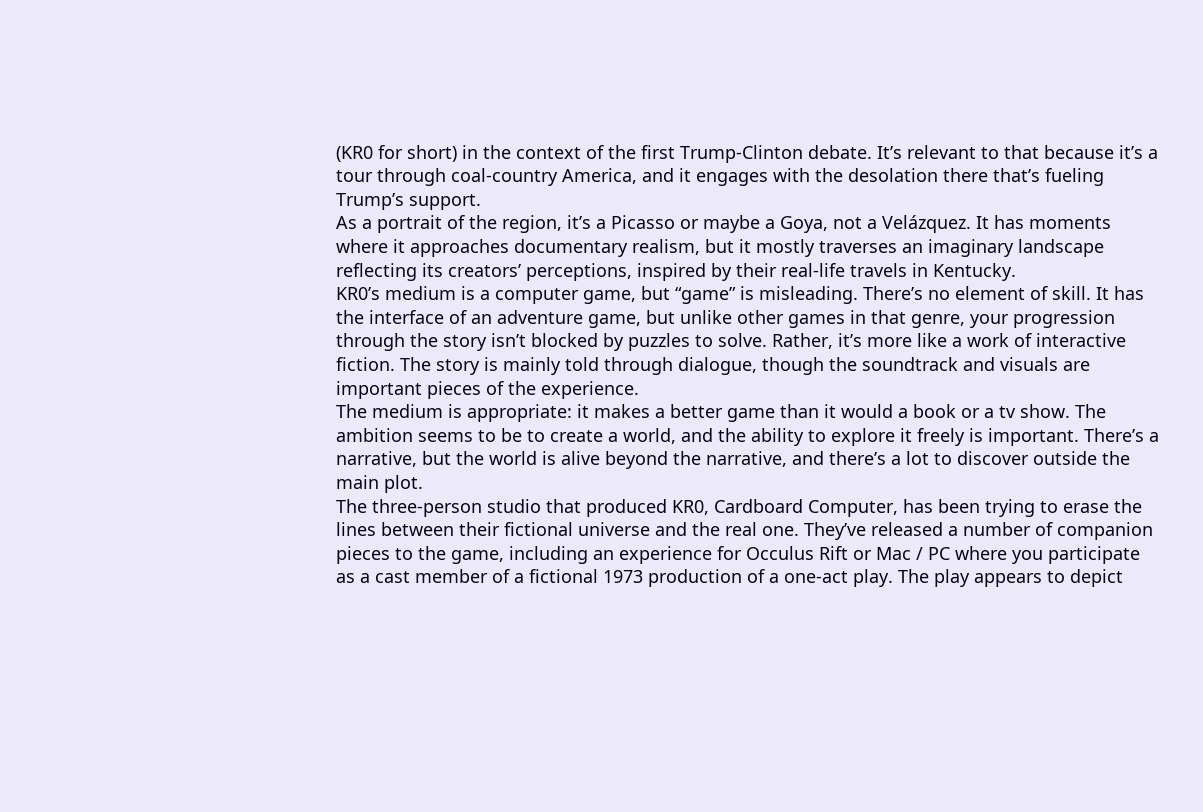(KR0 for short) in the context of the first Trump-Clinton debate. It’s relevant to that because it’s a tour through coal-country America, and it engages with the desolation there that’s fueling Trump’s support.
As a portrait of the region, it’s a Picasso or maybe a Goya, not a Velázquez. It has moments where it approaches documentary realism, but it mostly traverses an imaginary landscape reflecting its creators’ perceptions, inspired by their real-life travels in Kentucky.
KR0’s medium is a computer game, but “game” is misleading. There’s no element of skill. It has the interface of an adventure game, but unlike other games in that genre, your progression through the story isn’t blocked by puzzles to solve. Rather, it’s more like a work of interactive fiction. The story is mainly told through dialogue, though the soundtrack and visuals are important pieces of the experience.
The medium is appropriate: it makes a better game than it would a book or a tv show. The ambition seems to be to create a world, and the ability to explore it freely is important. There’s a narrative, but the world is alive beyond the narrative, and there’s a lot to discover outside the main plot.
The three-person studio that produced KR0, Cardboard Computer, has been trying to erase the lines between their fictional universe and the real one. They’ve released a number of companion pieces to the game, including an experience for Occulus Rift or Mac / PC where you participate as a cast member of a fictional 1973 production of a one-act play. The play appears to depict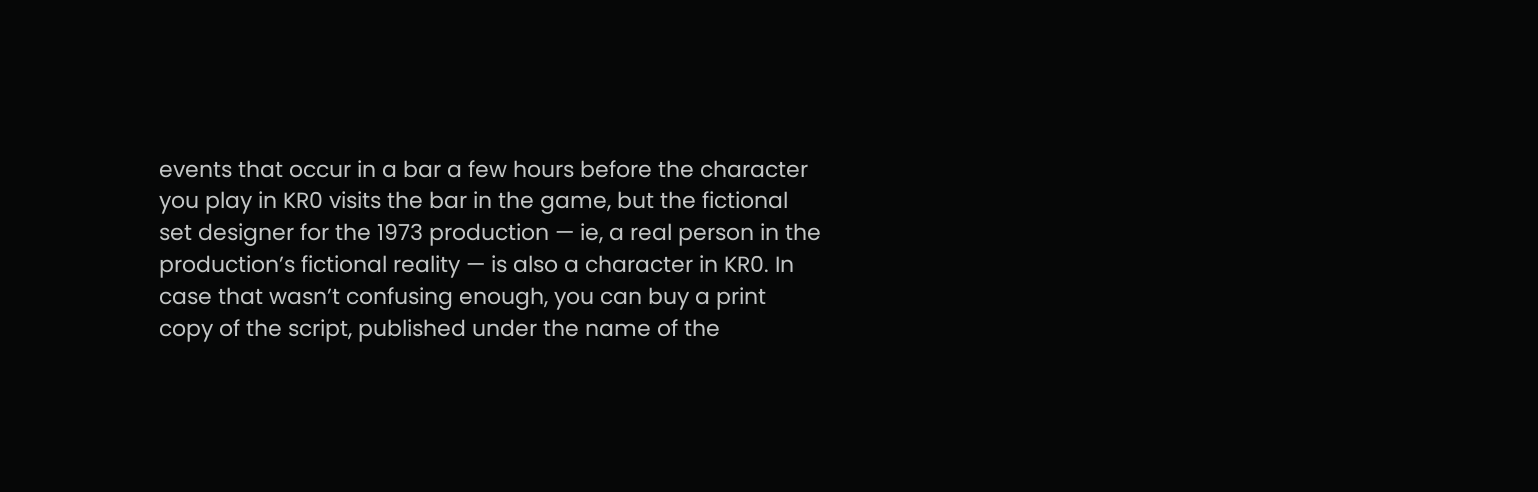events that occur in a bar a few hours before the character you play in KR0 visits the bar in the game, but the fictional set designer for the 1973 production — ie, a real person in the production’s fictional reality — is also a character in KR0. In case that wasn’t confusing enough, you can buy a print copy of the script, published under the name of the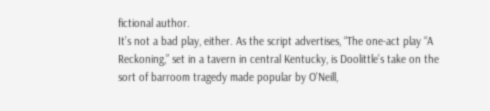fictional author.
It’s not a bad play, either. As the script advertises, “The one-act play “A Reckoning,” set in a tavern in central Kentucky, is Doolittle’s take on the sort of barroom tragedy made popular by O’Neill,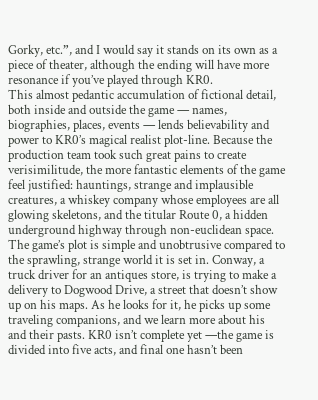Gorky, etc.”, and I would say it stands on its own as a piece of theater, although the ending will have more resonance if you’ve played through KR0.
This almost pedantic accumulation of fictional detail, both inside and outside the game — names, biographies, places, events — lends believability and power to KR0’s magical realist plot-line. Because the production team took such great pains to create verisimilitude, the more fantastic elements of the game feel justified: hauntings, strange and implausible creatures, a whiskey company whose employees are all glowing skeletons, and the titular Route 0, a hidden underground highway through non-euclidean space.
The game’s plot is simple and unobtrusive compared to the sprawling, strange world it is set in. Conway, a truck driver for an antiques store, is trying to make a delivery to Dogwood Drive, a street that doesn’t show up on his maps. As he looks for it, he picks up some traveling companions, and we learn more about his and their pasts. KR0 isn’t complete yet —the game is divided into five acts, and final one hasn’t been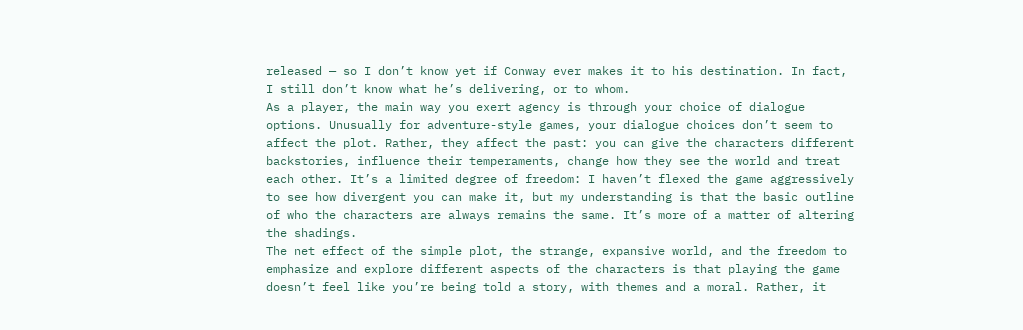released — so I don’t know yet if Conway ever makes it to his destination. In fact, I still don’t know what he’s delivering, or to whom.
As a player, the main way you exert agency is through your choice of dialogue options. Unusually for adventure-style games, your dialogue choices don’t seem to affect the plot. Rather, they affect the past: you can give the characters different backstories, influence their temperaments, change how they see the world and treat each other. It’s a limited degree of freedom: I haven’t flexed the game aggressively to see how divergent you can make it, but my understanding is that the basic outline of who the characters are always remains the same. It’s more of a matter of altering the shadings.
The net effect of the simple plot, the strange, expansive world, and the freedom to emphasize and explore different aspects of the characters is that playing the game doesn’t feel like you’re being told a story, with themes and a moral. Rather, it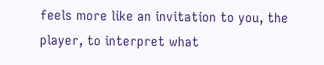feels more like an invitation to you, the player, to interpret what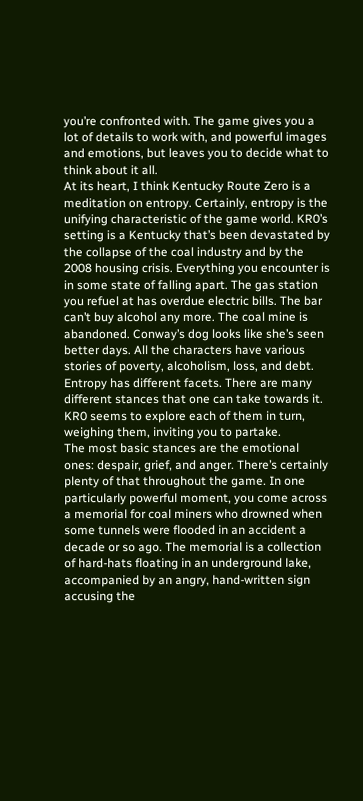you’re confronted with. The game gives you a lot of details to work with, and powerful images and emotions, but leaves you to decide what to think about it all.
At its heart, I think Kentucky Route Zero is a meditation on entropy. Certainly, entropy is the unifying characteristic of the game world. KR0’s setting is a Kentucky that’s been devastated by the collapse of the coal industry and by the 2008 housing crisis. Everything you encounter is in some state of falling apart. The gas station you refuel at has overdue electric bills. The bar can’t buy alcohol any more. The coal mine is abandoned. Conway’s dog looks like she’s seen better days. All the characters have various stories of poverty, alcoholism, loss, and debt.
Entropy has different facets. There are many different stances that one can take towards it. KR0 seems to explore each of them in turn, weighing them, inviting you to partake.
The most basic stances are the emotional ones: despair, grief, and anger. There’s certainly plenty of that throughout the game. In one particularly powerful moment, you come across a memorial for coal miners who drowned when some tunnels were flooded in an accident a decade or so ago. The memorial is a collection of hard-hats floating in an underground lake, accompanied by an angry, hand-written sign accusing the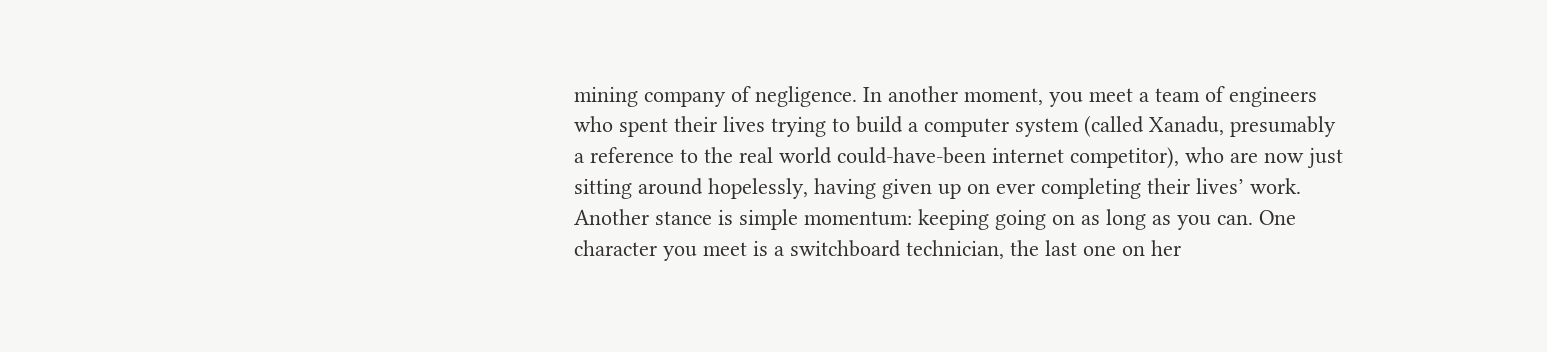mining company of negligence. In another moment, you meet a team of engineers who spent their lives trying to build a computer system (called Xanadu, presumably a reference to the real world could-have-been internet competitor), who are now just sitting around hopelessly, having given up on ever completing their lives’ work.
Another stance is simple momentum: keeping going on as long as you can. One character you meet is a switchboard technician, the last one on her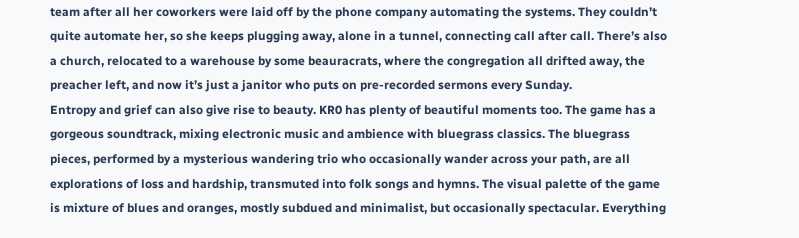team after all her coworkers were laid off by the phone company automating the systems. They couldn’t quite automate her, so she keeps plugging away, alone in a tunnel, connecting call after call. There’s also a church, relocated to a warehouse by some beauracrats, where the congregation all drifted away, the preacher left, and now it’s just a janitor who puts on pre-recorded sermons every Sunday.
Entropy and grief can also give rise to beauty. KR0 has plenty of beautiful moments too. The game has a gorgeous soundtrack, mixing electronic music and ambience with bluegrass classics. The bluegrass pieces, performed by a mysterious wandering trio who occasionally wander across your path, are all explorations of loss and hardship, transmuted into folk songs and hymns. The visual palette of the game is mixture of blues and oranges, mostly subdued and minimalist, but occasionally spectacular. Everything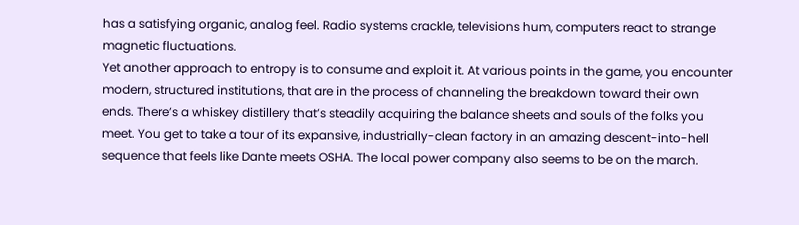has a satisfying organic, analog feel. Radio systems crackle, televisions hum, computers react to strange magnetic fluctuations.
Yet another approach to entropy is to consume and exploit it. At various points in the game, you encounter modern, structured institutions, that are in the process of channeling the breakdown toward their own ends. There’s a whiskey distillery that’s steadily acquiring the balance sheets and souls of the folks you meet. You get to take a tour of its expansive, industrially-clean factory in an amazing descent-into-hell sequence that feels like Dante meets OSHA. The local power company also seems to be on the march.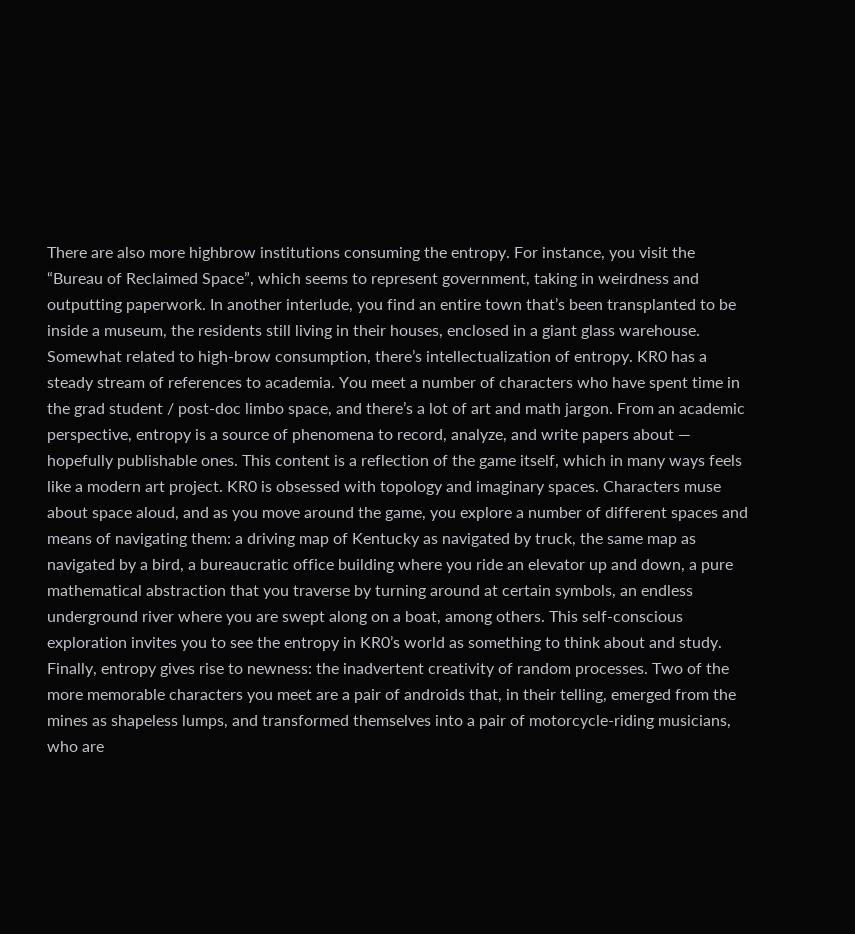There are also more highbrow institutions consuming the entropy. For instance, you visit the “Bureau of Reclaimed Space”, which seems to represent government, taking in weirdness and outputting paperwork. In another interlude, you find an entire town that’s been transplanted to be inside a museum, the residents still living in their houses, enclosed in a giant glass warehouse.
Somewhat related to high-brow consumption, there’s intellectualization of entropy. KR0 has a steady stream of references to academia. You meet a number of characters who have spent time in the grad student / post-doc limbo space, and there’s a lot of art and math jargon. From an academic perspective, entropy is a source of phenomena to record, analyze, and write papers about — hopefully publishable ones. This content is a reflection of the game itself, which in many ways feels like a modern art project. KR0 is obsessed with topology and imaginary spaces. Characters muse about space aloud, and as you move around the game, you explore a number of different spaces and means of navigating them: a driving map of Kentucky as navigated by truck, the same map as navigated by a bird, a bureaucratic office building where you ride an elevator up and down, a pure mathematical abstraction that you traverse by turning around at certain symbols, an endless underground river where you are swept along on a boat, among others. This self-conscious exploration invites you to see the entropy in KR0’s world as something to think about and study.
Finally, entropy gives rise to newness: the inadvertent creativity of random processes. Two of the more memorable characters you meet are a pair of androids that, in their telling, emerged from the mines as shapeless lumps, and transformed themselves into a pair of motorcycle-riding musicians, who are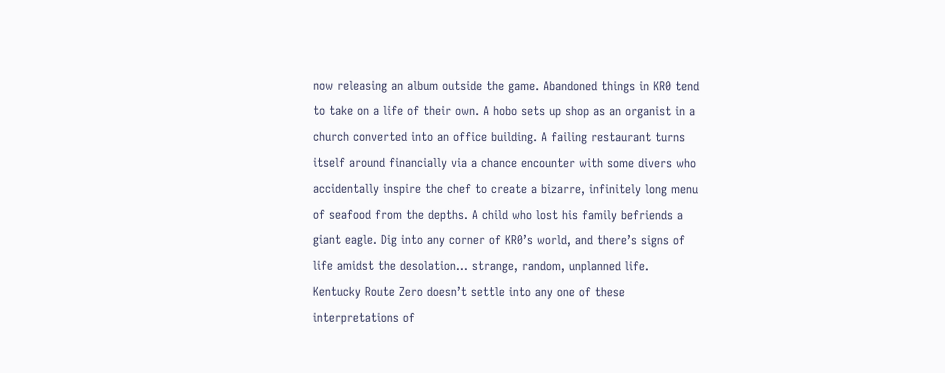now releasing an album outside the game. Abandoned things in KR0 tend to take on a life of their own. A hobo sets up shop as an organist in a church converted into an office building. A failing restaurant turns itself around financially via a chance encounter with some divers who accidentally inspire the chef to create a bizarre, infinitely long menu of seafood from the depths. A child who lost his family befriends a giant eagle. Dig into any corner of KR0’s world, and there’s signs of life amidst the desolation… strange, random, unplanned life.
Kentucky Route Zero doesn’t settle into any one of these interpretations of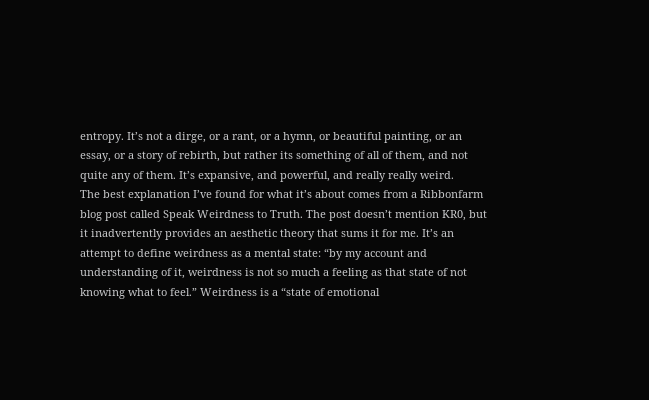entropy. It’s not a dirge, or a rant, or a hymn, or beautiful painting, or an essay, or a story of rebirth, but rather its something of all of them, and not quite any of them. It’s expansive, and powerful, and really really weird.
The best explanation I’ve found for what it’s about comes from a Ribbonfarm blog post called Speak Weirdness to Truth. The post doesn’t mention KR0, but it inadvertently provides an aesthetic theory that sums it for me. It’s an attempt to define weirdness as a mental state: “by my account and understanding of it, weirdness is not so much a feeling as that state of not knowing what to feel.” Weirdness is a “state of emotional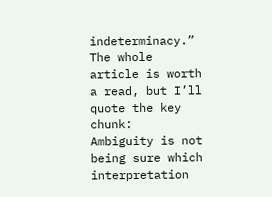indeterminacy.” The whole article is worth a read, but I’ll quote the key chunk:
Ambiguity is not being sure which interpretation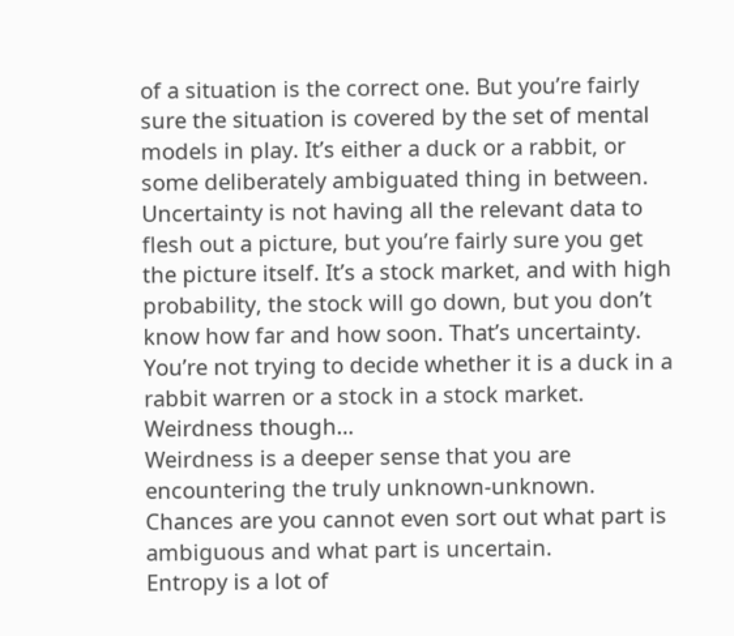of a situation is the correct one. But you’re fairly sure the situation is covered by the set of mental models in play. It’s either a duck or a rabbit, or some deliberately ambiguated thing in between.
Uncertainty is not having all the relevant data to flesh out a picture, but you’re fairly sure you get the picture itself. It’s a stock market, and with high probability, the stock will go down, but you don’t know how far and how soon. That’s uncertainty. You’re not trying to decide whether it is a duck in a rabbit warren or a stock in a stock market.
Weirdness though…
Weirdness is a deeper sense that you are encountering the truly unknown-unknown. Chances are you cannot even sort out what part is ambiguous and what part is uncertain.
Entropy is a lot of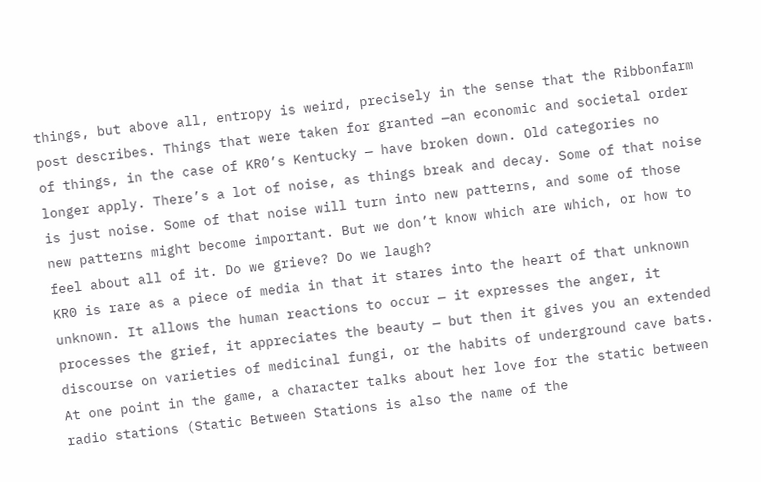things, but above all, entropy is weird, precisely in the sense that the Ribbonfarm post describes. Things that were taken for granted —an economic and societal order of things, in the case of KR0’s Kentucky — have broken down. Old categories no longer apply. There’s a lot of noise, as things break and decay. Some of that noise is just noise. Some of that noise will turn into new patterns, and some of those new patterns might become important. But we don’t know which are which, or how to feel about all of it. Do we grieve? Do we laugh?
KR0 is rare as a piece of media in that it stares into the heart of that unknown unknown. It allows the human reactions to occur — it expresses the anger, it processes the grief, it appreciates the beauty — but then it gives you an extended discourse on varieties of medicinal fungi, or the habits of underground cave bats.
At one point in the game, a character talks about her love for the static between radio stations (Static Between Stations is also the name of the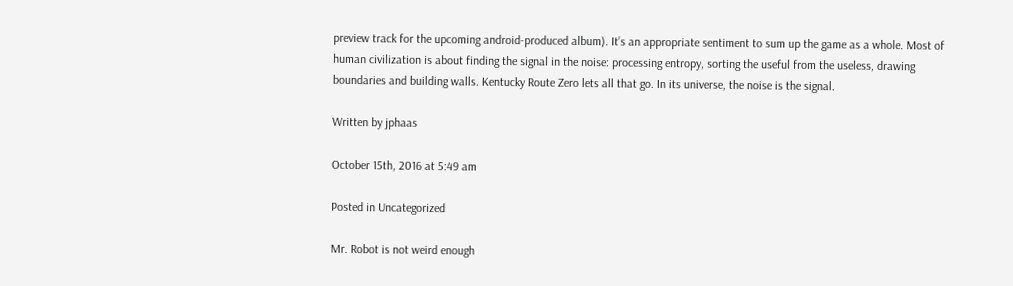preview track for the upcoming android-produced album). It’s an appropriate sentiment to sum up the game as a whole. Most of human civilization is about finding the signal in the noise: processing entropy, sorting the useful from the useless, drawing boundaries and building walls. Kentucky Route Zero lets all that go. In its universe, the noise is the signal.

Written by jphaas

October 15th, 2016 at 5:49 am

Posted in Uncategorized

Mr. Robot is not weird enough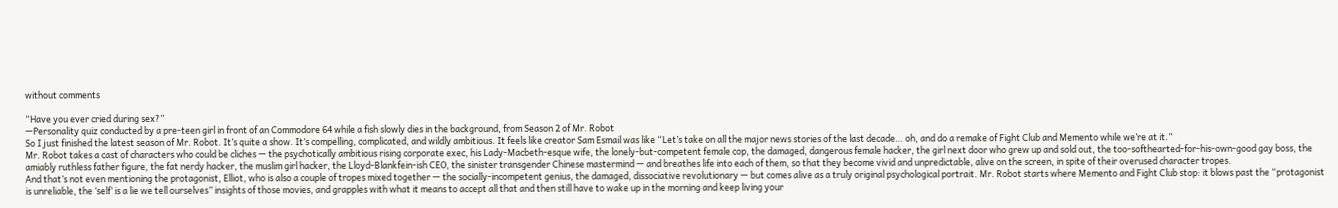without comments

“Have you ever cried during sex?”
—Personality quiz conducted by a pre-teen girl in front of an Commodore 64 while a fish slowly dies in the background, from Season 2 of Mr. Robot
So I just finished the latest season of Mr. Robot. It’s quite a show. It’s compelling, complicated, and wildly ambitious. It feels like creator Sam Esmail was like “Let’s take on all the major news stories of the last decade… oh, and do a remake of Fight Club and Memento while we’re at it.”
Mr. Robot takes a cast of characters who could be cliches — the psychotically ambitious rising corporate exec, his Lady-Macbeth-esque wife, the lonely-but-competent female cop, the damaged, dangerous female hacker, the girl next door who grew up and sold out, the too-softhearted-for-his-own-good gay boss, the amiably ruthless father figure, the fat nerdy hacker, the muslim girl hacker, the Lloyd-Blankfein-ish CEO, the sinister transgender Chinese mastermind — and breathes life into each of them, so that they become vivid and unpredictable, alive on the screen, in spite of their overused character tropes.
And that’s not even mentioning the protagonist, Elliot, who is also a couple of tropes mixed together — the socially-incompetent genius, the damaged, dissociative revolutionary — but comes alive as a truly original psychological portrait. Mr. Robot starts where Memento and Fight Club stop: it blows past the “protagonist is unreliable, the ‘self’ is a lie we tell ourselves” insights of those movies, and grapples with what it means to accept all that and then still have to wake up in the morning and keep living your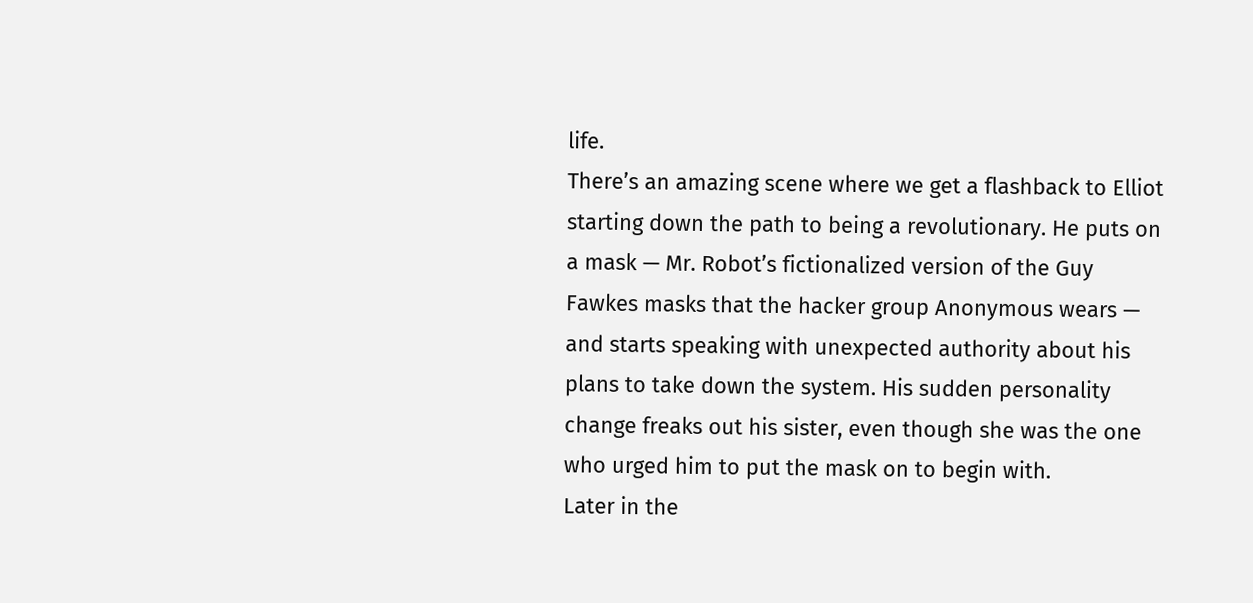life.
There’s an amazing scene where we get a flashback to Elliot starting down the path to being a revolutionary. He puts on a mask — Mr. Robot’s fictionalized version of the Guy Fawkes masks that the hacker group Anonymous wears — and starts speaking with unexpected authority about his plans to take down the system. His sudden personality change freaks out his sister, even though she was the one who urged him to put the mask on to begin with.
Later in the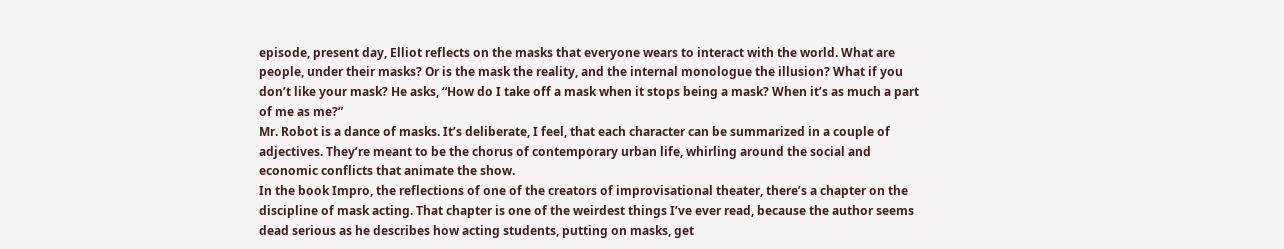episode, present day, Elliot reflects on the masks that everyone wears to interact with the world. What are people, under their masks? Or is the mask the reality, and the internal monologue the illusion? What if you don’t like your mask? He asks, “How do I take off a mask when it stops being a mask? When it’s as much a part of me as me?”
Mr. Robot is a dance of masks. It’s deliberate, I feel, that each character can be summarized in a couple of adjectives. They’re meant to be the chorus of contemporary urban life, whirling around the social and economic conflicts that animate the show.
In the book Impro, the reflections of one of the creators of improvisational theater, there’s a chapter on the discipline of mask acting. That chapter is one of the weirdest things I’ve ever read, because the author seems dead serious as he describes how acting students, putting on masks, get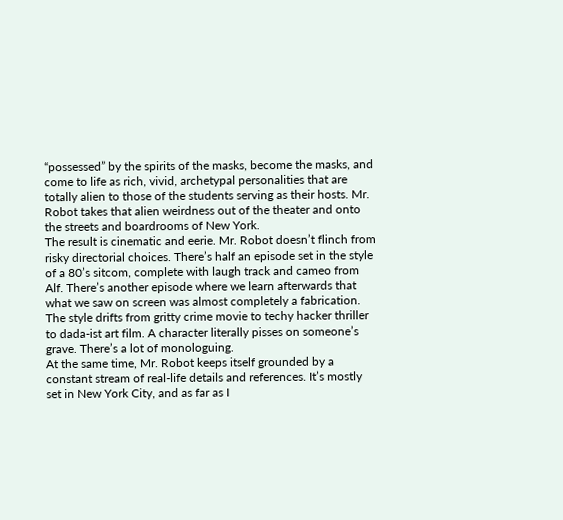“possessed” by the spirits of the masks, become the masks, and come to life as rich, vivid, archetypal personalities that are totally alien to those of the students serving as their hosts. Mr. Robot takes that alien weirdness out of the theater and onto the streets and boardrooms of New York.
The result is cinematic and eerie. Mr. Robot doesn’t flinch from risky directorial choices. There’s half an episode set in the style of a 80’s sitcom, complete with laugh track and cameo from Alf. There’s another episode where we learn afterwards that what we saw on screen was almost completely a fabrication.  The style drifts from gritty crime movie to techy hacker thriller to dada-ist art film. A character literally pisses on someone’s grave. There’s a lot of monologuing.
At the same time, Mr. Robot keeps itself grounded by a constant stream of real-life details and references. It’s mostly set in New York City, and as far as I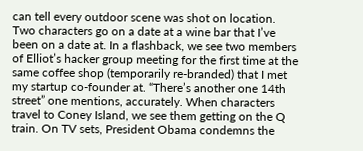can tell every outdoor scene was shot on location. Two characters go on a date at a wine bar that I’ve been on a date at. In a flashback, we see two members of Elliot’s hacker group meeting for the first time at the same coffee shop (temporarily re-branded) that I met my startup co-founder at. “There’s another one 14th street” one mentions, accurately. When characters travel to Coney Island, we see them getting on the Q train. On TV sets, President Obama condemns the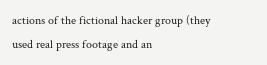actions of the fictional hacker group (they used real press footage and an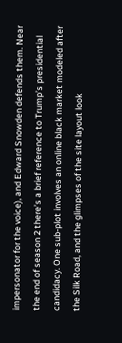impersonator for the voice), and Edward Snowden defends them. Near the end of season 2 there’s a brief reference to Trump’s presidential candidacy. One sub-plot involves an online black market modeled after the Silk Road, and the glimpses of the site layout look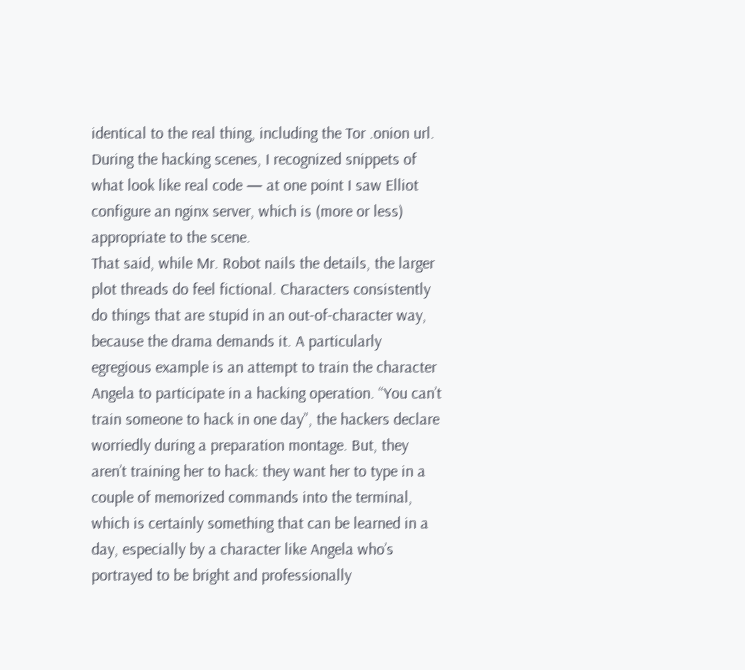identical to the real thing, including the Tor .onion url. During the hacking scenes, I recognized snippets of what look like real code — at one point I saw Elliot configure an nginx server, which is (more or less) appropriate to the scene.
That said, while Mr. Robot nails the details, the larger plot threads do feel fictional. Characters consistently do things that are stupid in an out-of-character way, because the drama demands it. A particularly egregious example is an attempt to train the character Angela to participate in a hacking operation. “You can’t train someone to hack in one day”, the hackers declare worriedly during a preparation montage. But, they aren’t training her to hack: they want her to type in a couple of memorized commands into the terminal, which is certainly something that can be learned in a day, especially by a character like Angela who’s portrayed to be bright and professionally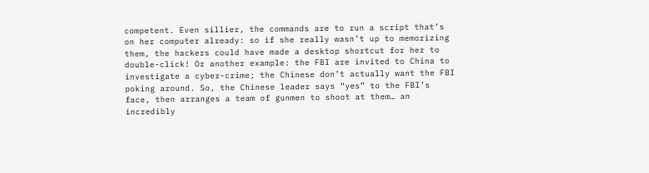competent. Even sillier, the commands are to run a script that’s on her computer already: so if she really wasn’t up to memorizing them, the hackers could have made a desktop shortcut for her to double-click! Or another example: the FBI are invited to China to investigate a cyber-crime; the Chinese don’t actually want the FBI poking around. So, the Chinese leader says “yes” to the FBI’s face, then arranges a team of gunmen to shoot at them… an incredibly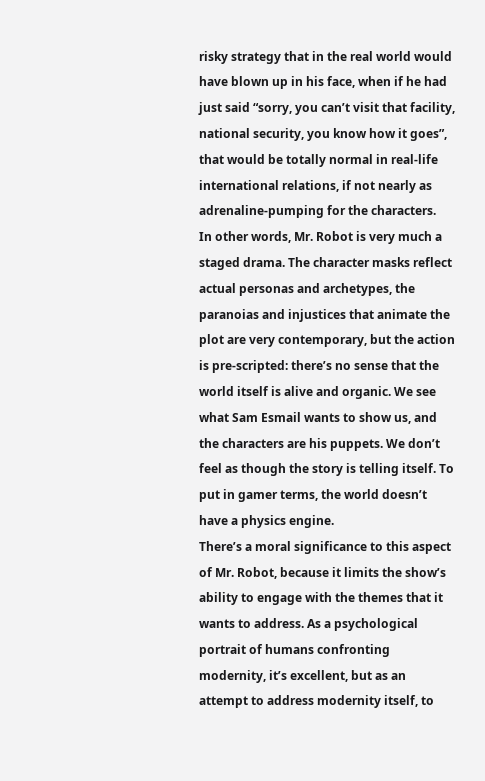risky strategy that in the real world would have blown up in his face, when if he had just said “sorry, you can’t visit that facility, national security, you know how it goes”, that would be totally normal in real-life international relations, if not nearly as adrenaline-pumping for the characters.
In other words, Mr. Robot is very much a staged drama. The character masks reflect actual personas and archetypes, the paranoias and injustices that animate the plot are very contemporary, but the action is pre-scripted: there’s no sense that the world itself is alive and organic. We see what Sam Esmail wants to show us, and the characters are his puppets. We don’t feel as though the story is telling itself. To put in gamer terms, the world doesn’t have a physics engine.
There’s a moral significance to this aspect of Mr. Robot, because it limits the show’s ability to engage with the themes that it wants to address. As a psychological portrait of humans confronting modernity, it’s excellent, but as an attempt to address modernity itself, to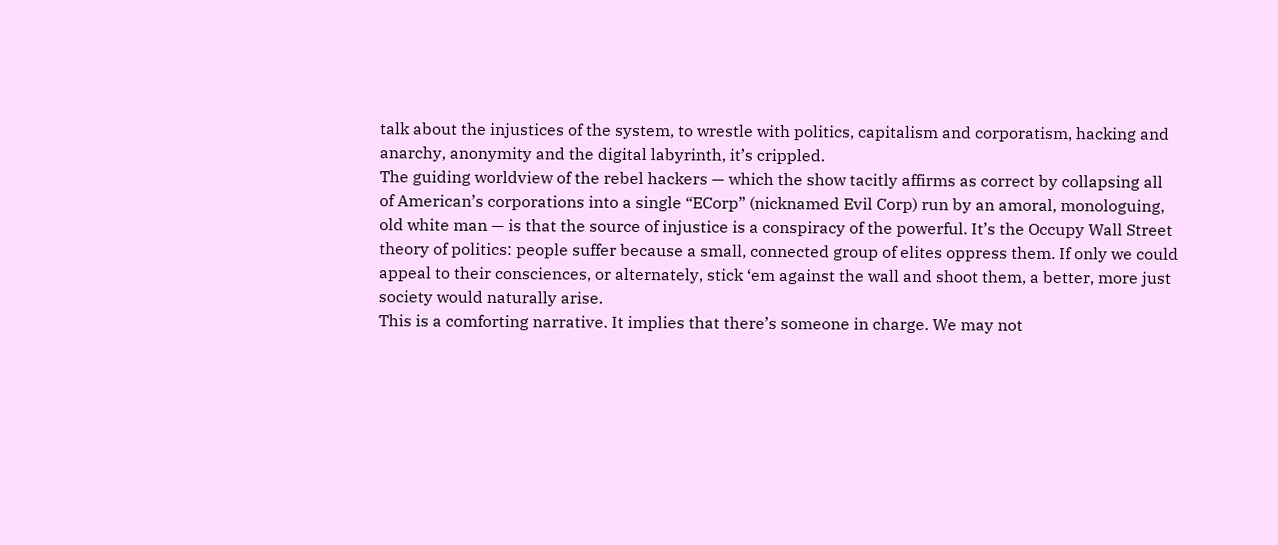talk about the injustices of the system, to wrestle with politics, capitalism and corporatism, hacking and anarchy, anonymity and the digital labyrinth, it’s crippled.
The guiding worldview of the rebel hackers — which the show tacitly affirms as correct by collapsing all of American’s corporations into a single “ECorp” (nicknamed Evil Corp) run by an amoral, monologuing, old white man — is that the source of injustice is a conspiracy of the powerful. It’s the Occupy Wall Street theory of politics: people suffer because a small, connected group of elites oppress them. If only we could appeal to their consciences, or alternately, stick ‘em against the wall and shoot them, a better, more just society would naturally arise.
This is a comforting narrative. It implies that there’s someone in charge. We may not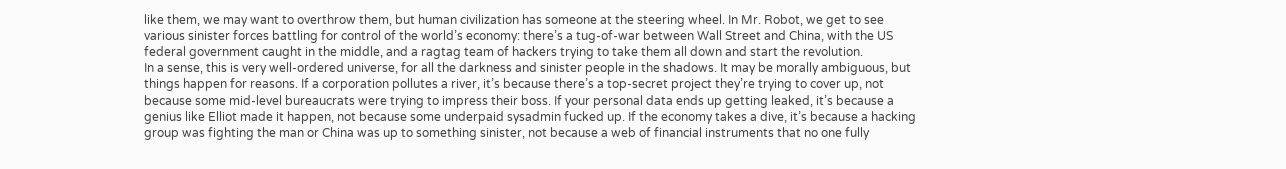like them, we may want to overthrow them, but human civilization has someone at the steering wheel. In Mr. Robot, we get to see various sinister forces battling for control of the world’s economy: there’s a tug-of-war between Wall Street and China, with the US federal government caught in the middle, and a ragtag team of hackers trying to take them all down and start the revolution.
In a sense, this is very well-ordered universe, for all the darkness and sinister people in the shadows. It may be morally ambiguous, but things happen for reasons. If a corporation pollutes a river, it’s because there’s a top-secret project they’re trying to cover up, not because some mid-level bureaucrats were trying to impress their boss. If your personal data ends up getting leaked, it’s because a genius like Elliot made it happen, not because some underpaid sysadmin fucked up. If the economy takes a dive, it’s because a hacking group was fighting the man or China was up to something sinister, not because a web of financial instruments that no one fully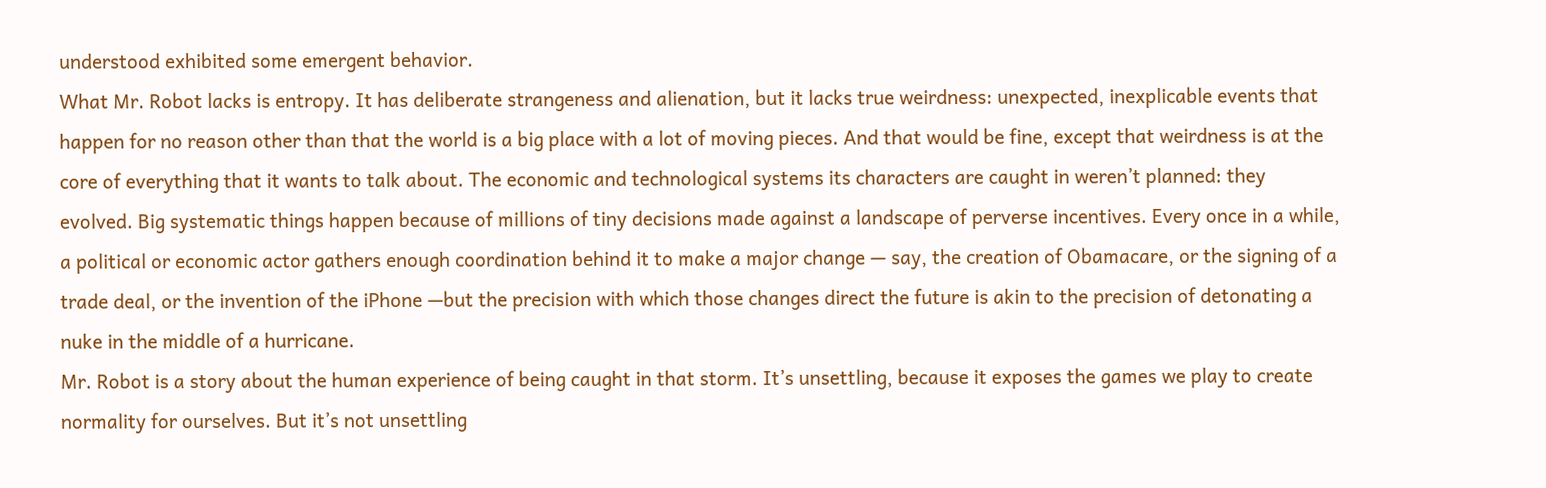understood exhibited some emergent behavior.
What Mr. Robot lacks is entropy. It has deliberate strangeness and alienation, but it lacks true weirdness: unexpected, inexplicable events that happen for no reason other than that the world is a big place with a lot of moving pieces. And that would be fine, except that weirdness is at the core of everything that it wants to talk about. The economic and technological systems its characters are caught in weren’t planned: they evolved. Big systematic things happen because of millions of tiny decisions made against a landscape of perverse incentives. Every once in a while, a political or economic actor gathers enough coordination behind it to make a major change — say, the creation of Obamacare, or the signing of a trade deal, or the invention of the iPhone —but the precision with which those changes direct the future is akin to the precision of detonating a nuke in the middle of a hurricane.
Mr. Robot is a story about the human experience of being caught in that storm. It’s unsettling, because it exposes the games we play to create normality for ourselves. But it’s not unsettling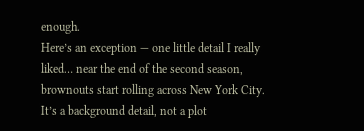enough.
Here’s an exception — one little detail I really liked… near the end of the second season, brownouts start rolling across New York City. It’s a background detail, not a plot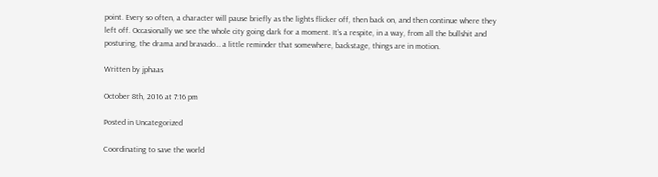point. Every so often, a character will pause briefly as the lights flicker off, then back on, and then continue where they left off. Occasionally we see the whole city going dark for a moment. It’s a respite, in a way, from all the bullshit and posturing, the drama and bravado… a little reminder that somewhere, backstage, things are in motion.

Written by jphaas

October 8th, 2016 at 7:16 pm

Posted in Uncategorized

Coordinating to save the world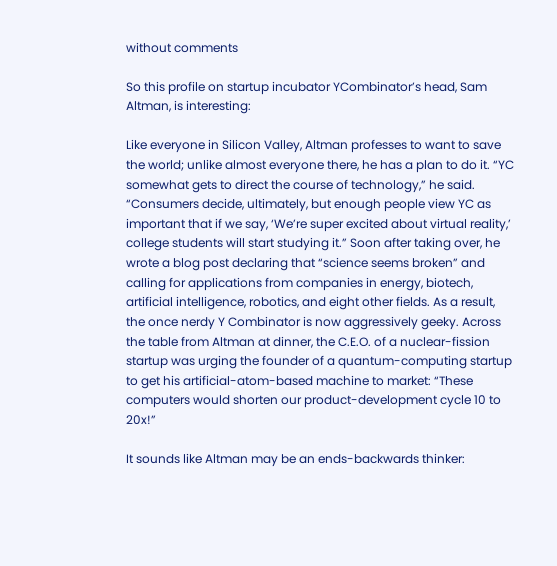without comments

So this profile on startup incubator YCombinator’s head, Sam Altman, is interesting:

Like everyone in Silicon Valley, Altman professes to want to save the world; unlike almost everyone there, he has a plan to do it. “YC somewhat gets to direct the course of technology,” he said. “Consumers decide, ultimately, but enough people view YC as important that if we say, ‘We’re super excited about virtual reality,’ college students will start studying it.” Soon after taking over, he wrote a blog post declaring that “science seems broken” and calling for applications from companies in energy, biotech, artificial intelligence, robotics, and eight other fields. As a result, the once nerdy Y Combinator is now aggressively geeky. Across the table from Altman at dinner, the C.E.O. of a nuclear-fission startup was urging the founder of a quantum-computing startup to get his artificial-atom-based machine to market: “These computers would shorten our product-development cycle 10 to 20x!”

It sounds like Altman may be an ends-backwards thinker: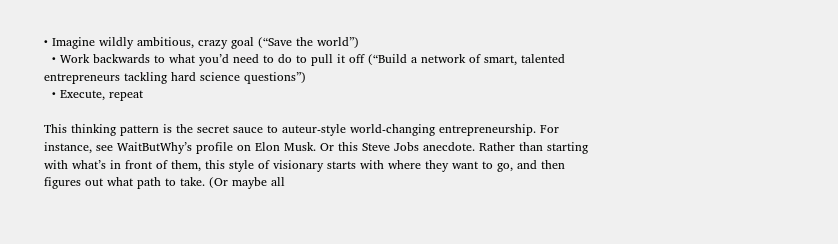• Imagine wildly ambitious, crazy goal (“Save the world”)
  • Work backwards to what you’d need to do to pull it off (“Build a network of smart, talented entrepreneurs tackling hard science questions”)
  • Execute, repeat

This thinking pattern is the secret sauce to auteur-style world-changing entrepreneurship. For instance, see WaitButWhy’s profile on Elon Musk. Or this Steve Jobs anecdote. Rather than starting with what’s in front of them, this style of visionary starts with where they want to go, and then figures out what path to take. (Or maybe all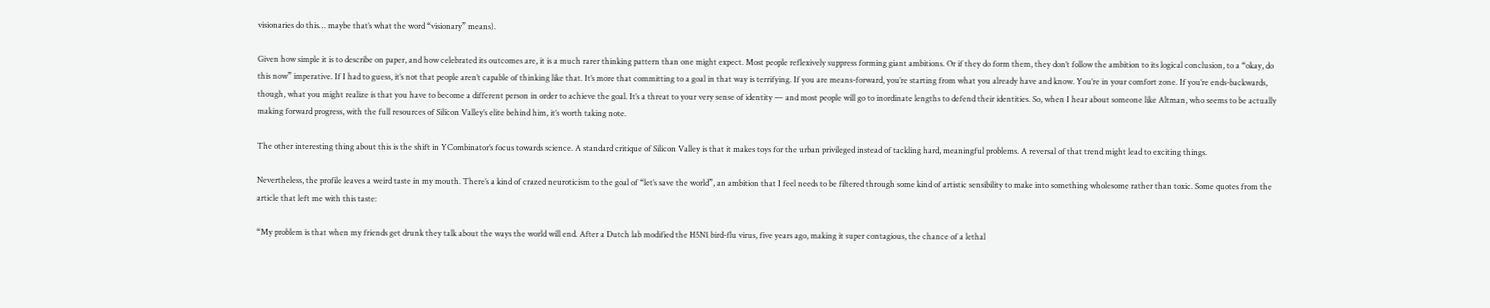visionaries do this… maybe that’s what the word “visionary” means).

Given how simple it is to describe on paper, and how celebrated its outcomes are, it is a much rarer thinking pattern than one might expect. Most people reflexively suppress forming giant ambitions. Or if they do form them, they don’t follow the ambition to its logical conclusion, to a “okay, do this now” imperative. If I had to guess, it’s not that people aren’t capable of thinking like that. It’s more that committing to a goal in that way is terrifying. If you are means-forward, you’re starting from what you already have and know. You’re in your comfort zone. If you’re ends-backwards, though, what you might realize is that you have to become a different person in order to achieve the goal. It’s a threat to your very sense of identity — and most people will go to inordinate lengths to defend their identities. So, when I hear about someone like Altman, who seems to be actually making forward progress, with the full resources of Silicon Valley’s elite behind him, it’s worth taking note.

The other interesting thing about this is the shift in YCombinator’s focus towards science. A standard critique of Silicon Valley is that it makes toys for the urban privileged instead of tackling hard, meaningful problems. A reversal of that trend might lead to exciting things.

Nevertheless, the profile leaves a weird taste in my mouth. There’s a kind of crazed neuroticism to the goal of “let’s save the world”, an ambition that I feel needs to be filtered through some kind of artistic sensibility to make into something wholesome rather than toxic. Some quotes from the article that left me with this taste:

“My problem is that when my friends get drunk they talk about the ways the world will end. After a Dutch lab modified the H5N1 bird-flu virus, five years ago, making it super contagious, the chance of a lethal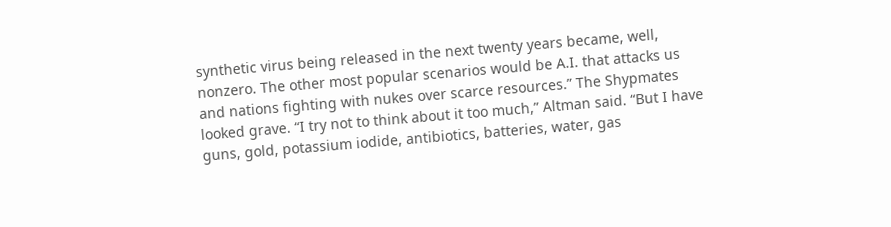synthetic virus being released in the next twenty years became, well, nonzero. The other most popular scenarios would be A.I. that attacks us and nations fighting with nukes over scarce resources.” The Shypmates looked grave. “I try not to think about it too much,” Altman said. “But I have guns, gold, potassium iodide, antibiotics, batteries, water, gas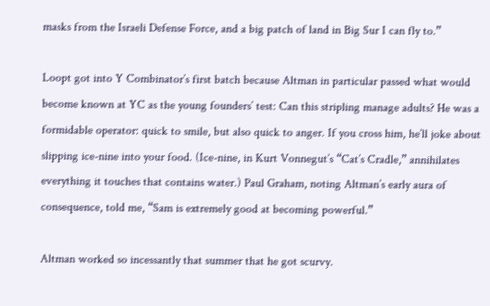masks from the Israeli Defense Force, and a big patch of land in Big Sur I can fly to.”

Loopt got into Y Combinator’s first batch because Altman in particular passed what would become known at YC as the young founders’ test: Can this stripling manage adults? He was a formidable operator: quick to smile, but also quick to anger. If you cross him, he’ll joke about slipping ice-nine into your food. (Ice-nine, in Kurt Vonnegut’s “Cat’s Cradle,” annihilates everything it touches that contains water.) Paul Graham, noting Altman’s early aura of consequence, told me, “Sam is extremely good at becoming powerful.”

Altman worked so incessantly that summer that he got scurvy.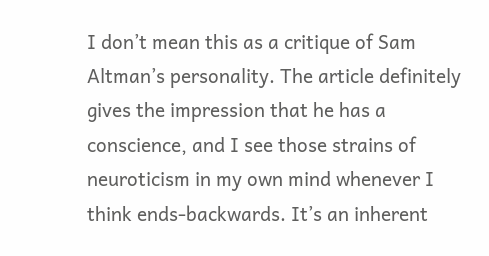I don’t mean this as a critique of Sam Altman’s personality. The article definitely gives the impression that he has a conscience, and I see those strains of neuroticism in my own mind whenever I think ends-backwards. It’s an inherent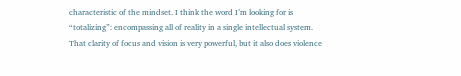characteristic of the mindset. I think the word I’m looking for is “totalizing”: encompassing all of reality in a single intellectual system. That clarity of focus and vision is very powerful, but it also does violence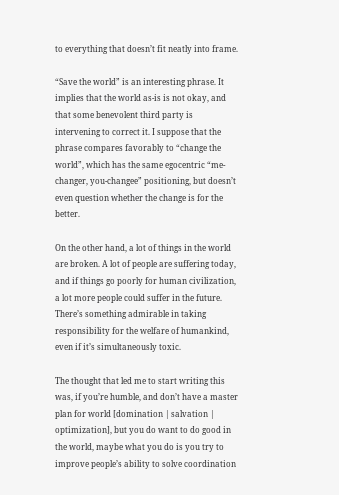to everything that doesn’t fit neatly into frame.

“Save the world” is an interesting phrase. It implies that the world as-is is not okay, and that some benevolent third party is intervening to correct it. I suppose that the phrase compares favorably to “change the world”, which has the same egocentric “me-changer, you-changee” positioning, but doesn’t even question whether the change is for the better.

On the other hand, a lot of things in the world are broken. A lot of people are suffering today, and if things go poorly for human civilization, a lot more people could suffer in the future. There’s something admirable in taking responsibility for the welfare of humankind, even if it’s simultaneously toxic.

The thought that led me to start writing this was, if you’re humble, and don’t have a master plan for world [domination | salvation | optimization], but you do want to do good in the world, maybe what you do is you try to improve people’s ability to solve coordination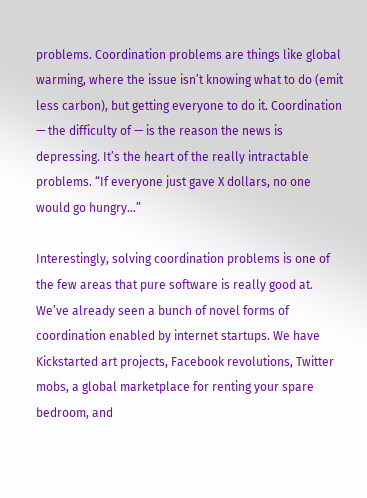problems. Coordination problems are things like global warming, where the issue isn’t knowing what to do (emit less carbon), but getting everyone to do it. Coordination — the difficulty of — is the reason the news is depressing. It’s the heart of the really intractable problems. “If everyone just gave X dollars, no one would go hungry…”

Interestingly, solving coordination problems is one of the few areas that pure software is really good at. We’ve already seen a bunch of novel forms of coordination enabled by internet startups. We have Kickstarted art projects, Facebook revolutions, Twitter mobs, a global marketplace for renting your spare bedroom, and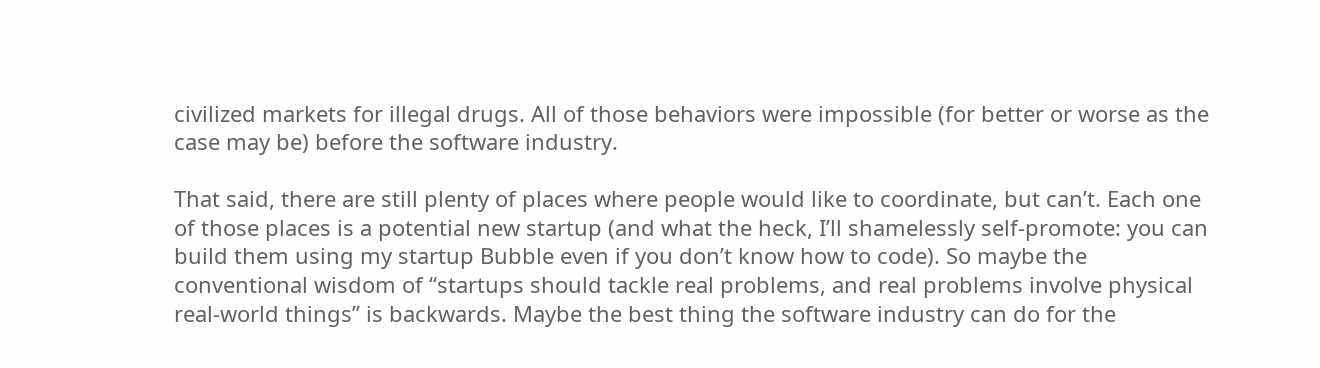civilized markets for illegal drugs. All of those behaviors were impossible (for better or worse as the case may be) before the software industry.

That said, there are still plenty of places where people would like to coordinate, but can’t. Each one of those places is a potential new startup (and what the heck, I’ll shamelessly self-promote: you can build them using my startup Bubble even if you don’t know how to code). So maybe the conventional wisdom of “startups should tackle real problems, and real problems involve physical real-world things” is backwards. Maybe the best thing the software industry can do for the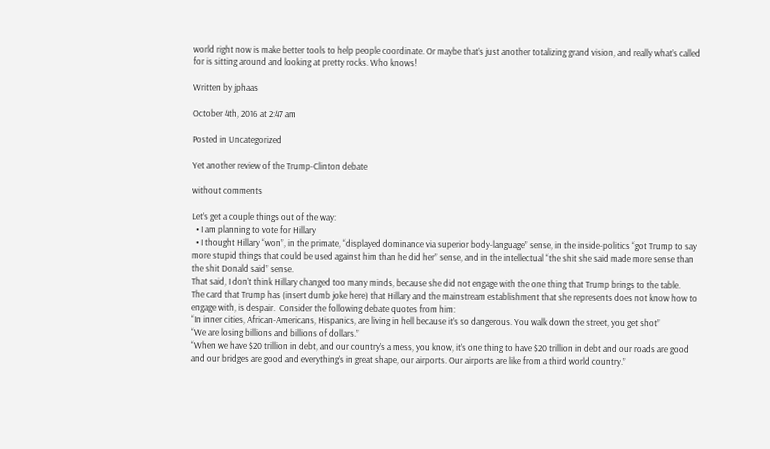world right now is make better tools to help people coordinate. Or maybe that’s just another totalizing grand vision, and really what’s called for is sitting around and looking at pretty rocks. Who knows!

Written by jphaas

October 4th, 2016 at 2:47 am

Posted in Uncategorized

Yet another review of the Trump-Clinton debate

without comments

Let’s get a couple things out of the way:
  • I am planning to vote for Hillary
  • I thought Hillary “won”, in the primate, “displayed dominance via superior body-language” sense, in the inside-politics “got Trump to say more stupid things that could be used against him than he did her” sense, and in the intellectual “the shit she said made more sense than the shit Donald said” sense.
That said, I don’t think Hillary changed too many minds, because she did not engage with the one thing that Trump brings to the table.
The card that Trump has (insert dumb joke here) that Hillary and the mainstream establishment that she represents does not know how to engage with, is despair.  Consider the following debate quotes from him:
“In inner cities, African-Americans, Hispanics, are living in hell because it’s so dangerous. You walk down the street, you get shot”
“We are losing billions and billions of dollars.”
“When we have $20 trillion in debt, and our country’s a mess, you know, it’s one thing to have $20 trillion in debt and our roads are good and our bridges are good and everything’s in great shape, our airports. Our airports are like from a third world country.”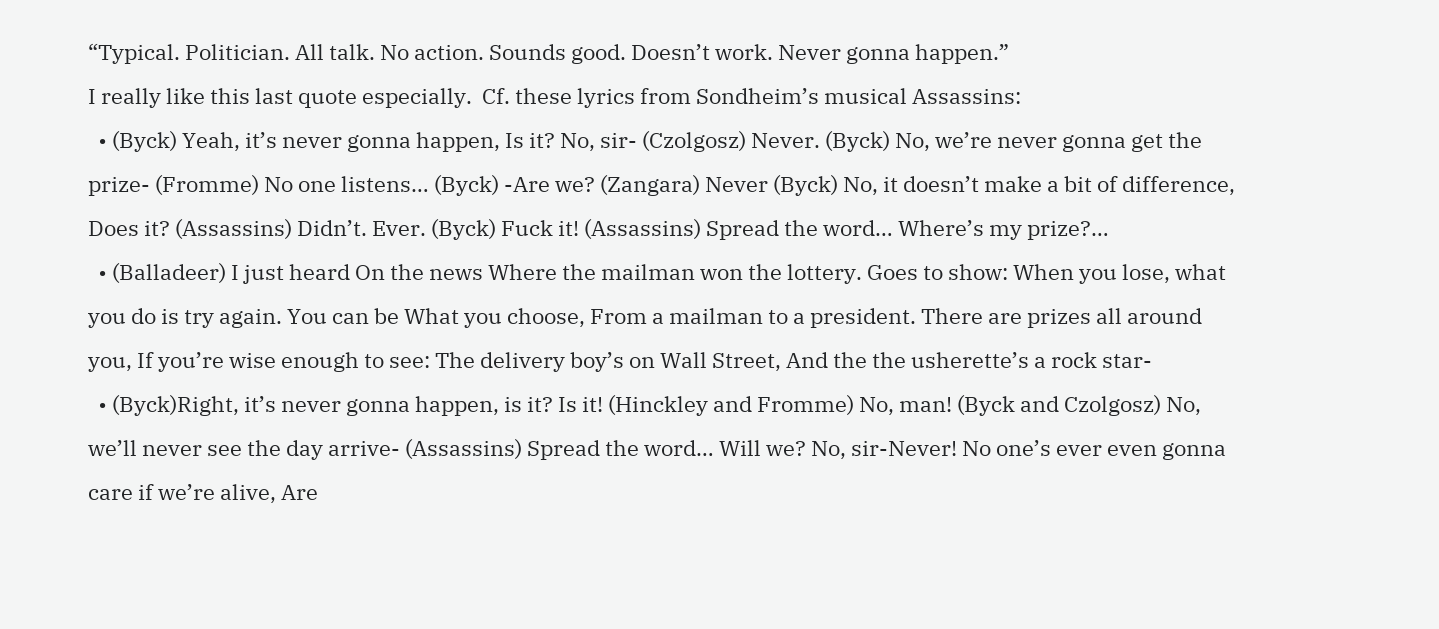“Typical. Politician. All talk. No action. Sounds good. Doesn’t work. Never gonna happen.”
I really like this last quote especially.  Cf. these lyrics from Sondheim’s musical Assassins:
  • (Byck) Yeah, it’s never gonna happen, Is it? No, sir- (Czolgosz) Never. (Byck) No, we’re never gonna get the prize- (Fromme) No one listens… (Byck) -Are we? (Zangara) Never (Byck) No, it doesn’t make a bit of difference, Does it? (Assassins) Didn’t. Ever. (Byck) Fuck it! (Assassins) Spread the word… Where’s my prize?…
  • (Balladeer) I just heard On the news Where the mailman won the lottery. Goes to show: When you lose, what you do is try again. You can be What you choose, From a mailman to a president. There are prizes all around you, If you’re wise enough to see: The delivery boy’s on Wall Street, And the the usherette’s a rock star-
  • (Byck)Right, it’s never gonna happen, is it? Is it! (Hinckley and Fromme) No, man! (Byck and Czolgosz) No, we’ll never see the day arrive- (Assassins) Spread the word… Will we? No, sir-Never! No one’s ever even gonna care if we’re alive, Are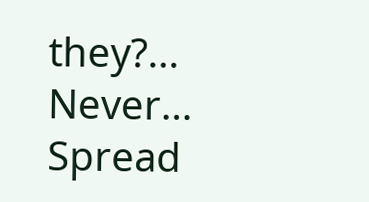they?… Never… Spread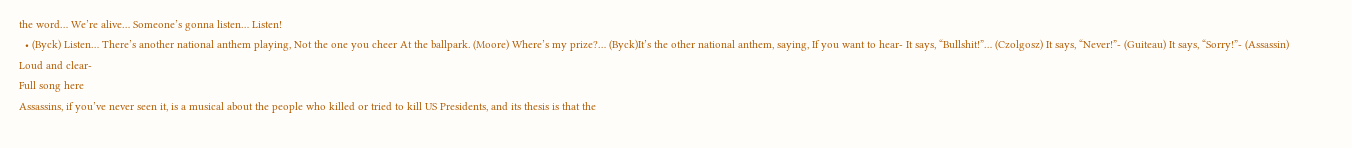the word… We’re alive… Someone’s gonna listen… Listen!
  • (Byck) Listen… There’s another national anthem playing, Not the one you cheer At the ballpark. (Moore) Where’s my prize?… (Byck)It’s the other national anthem, saying, If you want to hear- It says, “Bullshit!”… (Czolgosz) It says, “Never!”- (Guiteau) It says, “Sorry!”- (Assassin) Loud and clear-
Full song here
Assassins, if you’ve never seen it, is a musical about the people who killed or tried to kill US Presidents, and its thesis is that the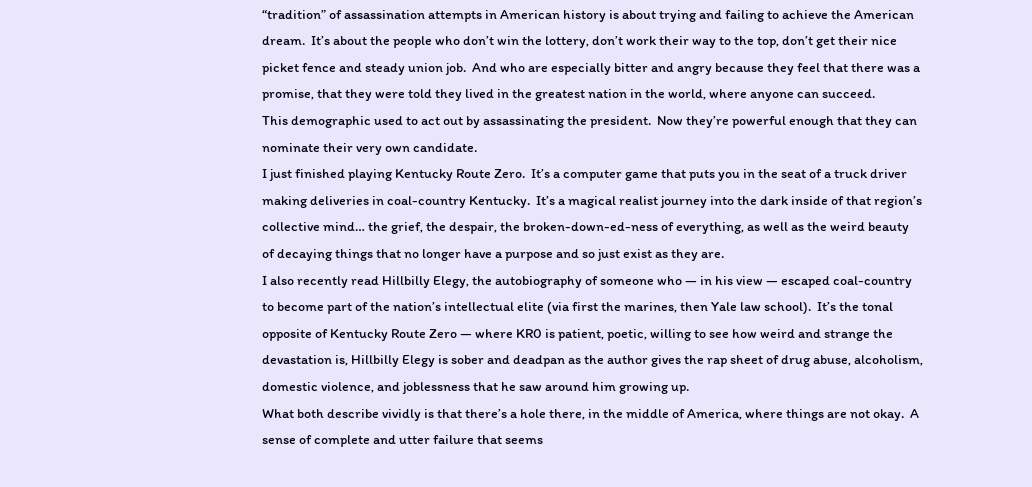“tradition” of assassination attempts in American history is about trying and failing to achieve the American dream.  It’s about the people who don’t win the lottery, don’t work their way to the top, don’t get their nice picket fence and steady union job.  And who are especially bitter and angry because they feel that there was a promise, that they were told they lived in the greatest nation in the world, where anyone can succeed.
This demographic used to act out by assassinating the president.  Now they’re powerful enough that they can nominate their very own candidate.
I just finished playing Kentucky Route Zero.  It’s a computer game that puts you in the seat of a truck driver making deliveries in coal-country Kentucky.  It’s a magical realist journey into the dark inside of that region’s collective mind… the grief, the despair, the broken-down-ed-ness of everything, as well as the weird beauty of decaying things that no longer have a purpose and so just exist as they are.
I also recently read Hillbilly Elegy, the autobiography of someone who — in his view — escaped coal-country to become part of the nation’s intellectual elite (via first the marines, then Yale law school).  It’s the tonal opposite of Kentucky Route Zero — where KR0 is patient, poetic, willing to see how weird and strange the devastation is, Hillbilly Elegy is sober and deadpan as the author gives the rap sheet of drug abuse, alcoholism, domestic violence, and joblessness that he saw around him growing up.
What both describe vividly is that there’s a hole there, in the middle of America, where things are not okay.  A sense of complete and utter failure that seems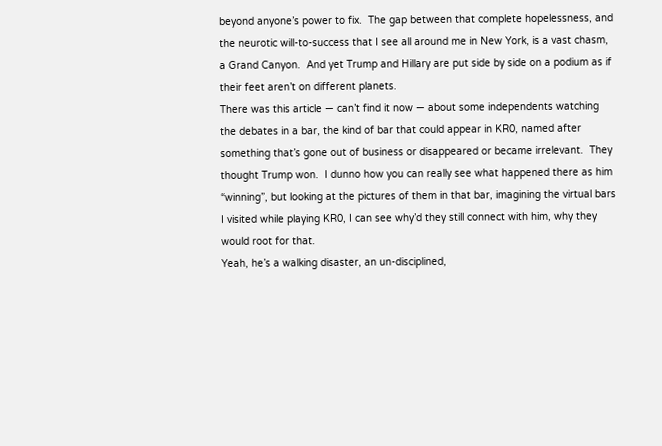beyond anyone’s power to fix.  The gap between that complete hopelessness, and the neurotic will-to-success that I see all around me in New York, is a vast chasm, a Grand Canyon.  And yet Trump and Hillary are put side by side on a podium as if their feet aren’t on different planets.
There was this article — can’t find it now — about some independents watching the debates in a bar, the kind of bar that could appear in KR0, named after something that’s gone out of business or disappeared or became irrelevant.  They thought Trump won.  I dunno how you can really see what happened there as him “winning”, but looking at the pictures of them in that bar, imagining the virtual bars I visited while playing KR0, I can see why’d they still connect with him, why they would root for that.
Yeah, he’s a walking disaster, an un-disciplined,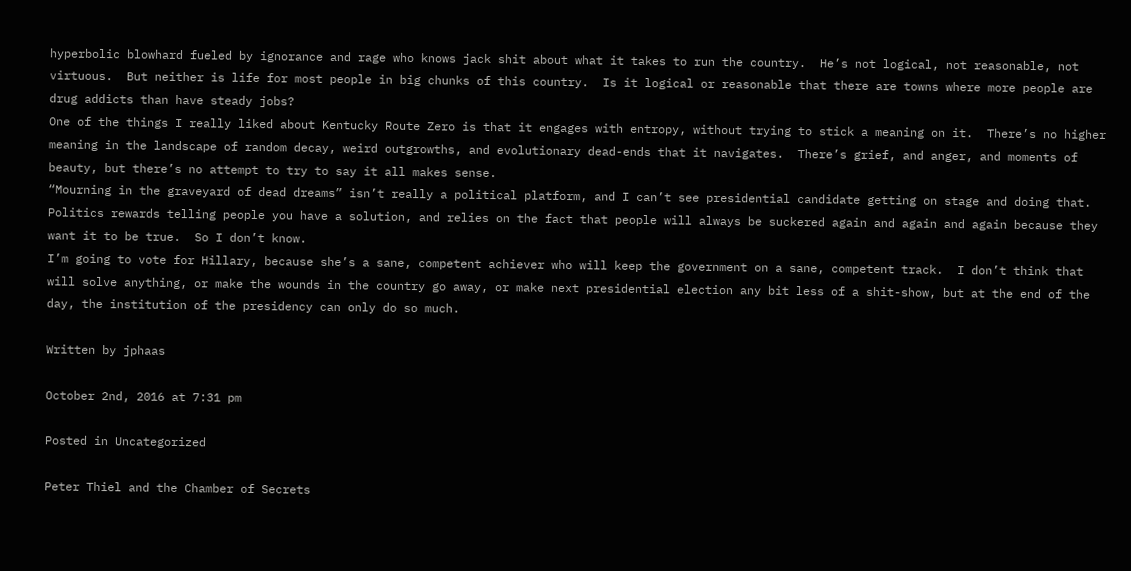hyperbolic blowhard fueled by ignorance and rage who knows jack shit about what it takes to run the country.  He’s not logical, not reasonable, not virtuous.  But neither is life for most people in big chunks of this country.  Is it logical or reasonable that there are towns where more people are drug addicts than have steady jobs?
One of the things I really liked about Kentucky Route Zero is that it engages with entropy, without trying to stick a meaning on it.  There’s no higher meaning in the landscape of random decay, weird outgrowths, and evolutionary dead-ends that it navigates.  There’s grief, and anger, and moments of beauty, but there’s no attempt to try to say it all makes sense.
“Mourning in the graveyard of dead dreams” isn’t really a political platform, and I can’t see presidential candidate getting on stage and doing that.  Politics rewards telling people you have a solution, and relies on the fact that people will always be suckered again and again and again because they want it to be true.  So I don’t know.
I’m going to vote for Hillary, because she’s a sane, competent achiever who will keep the government on a sane, competent track.  I don’t think that will solve anything, or make the wounds in the country go away, or make next presidential election any bit less of a shit-show, but at the end of the day, the institution of the presidency can only do so much.

Written by jphaas

October 2nd, 2016 at 7:31 pm

Posted in Uncategorized

Peter Thiel and the Chamber of Secrets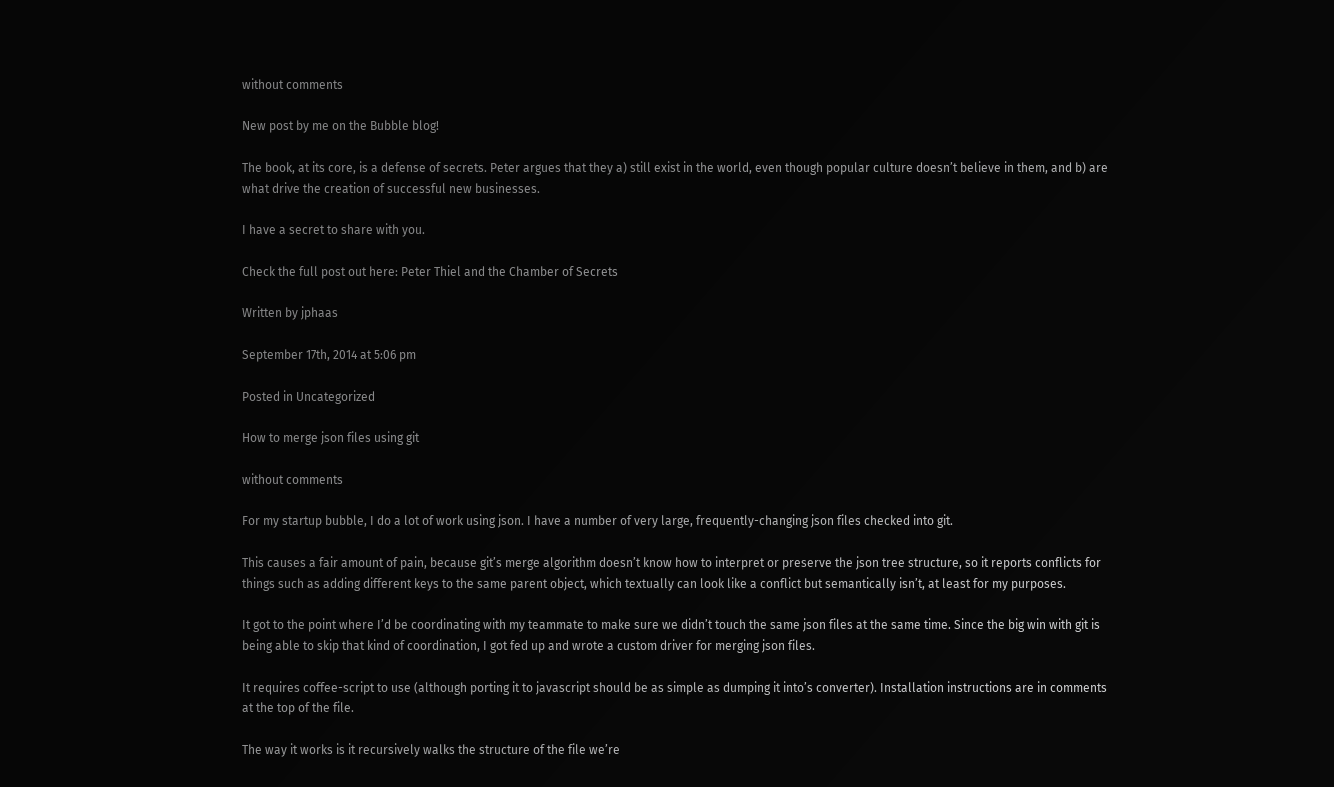without comments

New post by me on the Bubble blog!

The book, at its core, is a defense of secrets. Peter argues that they a) still exist in the world, even though popular culture doesn’t believe in them, and b) are what drive the creation of successful new businesses.

I have a secret to share with you.

Check the full post out here: Peter Thiel and the Chamber of Secrets

Written by jphaas

September 17th, 2014 at 5:06 pm

Posted in Uncategorized

How to merge json files using git

without comments

For my startup bubble, I do a lot of work using json. I have a number of very large, frequently-changing json files checked into git.

This causes a fair amount of pain, because git’s merge algorithm doesn’t know how to interpret or preserve the json tree structure, so it reports conflicts for things such as adding different keys to the same parent object, which textually can look like a conflict but semantically isn’t, at least for my purposes.

It got to the point where I’d be coordinating with my teammate to make sure we didn’t touch the same json files at the same time. Since the big win with git is being able to skip that kind of coordination, I got fed up and wrote a custom driver for merging json files.

It requires coffee-script to use (although porting it to javascript should be as simple as dumping it into’s converter). Installation instructions are in comments at the top of the file.

The way it works is it recursively walks the structure of the file we’re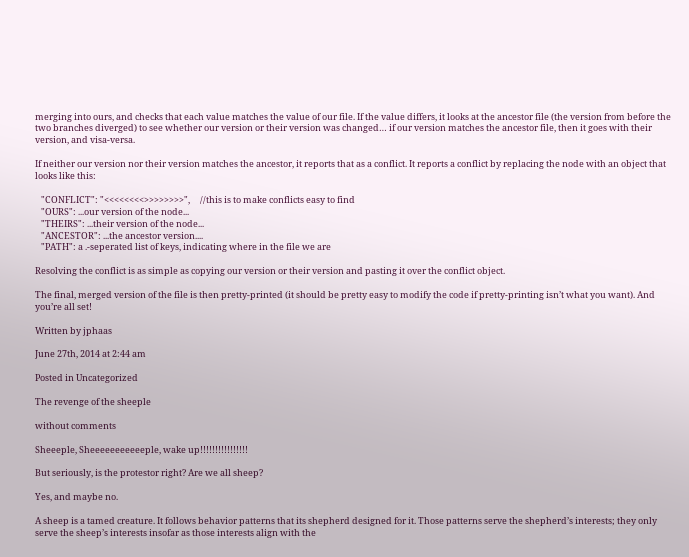merging into ours, and checks that each value matches the value of our file. If the value differs, it looks at the ancestor file (the version from before the two branches diverged) to see whether our version or their version was changed… if our version matches the ancestor file, then it goes with their version, and visa-versa.

If neither our version nor their version matches the ancestor, it reports that as a conflict. It reports a conflict by replacing the node with an object that looks like this:

   "CONFLICT": "<<<<<<<<>>>>>>>>",     //this is to make conflicts easy to find
   "OURS": ...our version of the node...
   "THEIRS": ...their version of the node...
   "ANCESTOR": ...the ancestor version....
   "PATH": a .-seperated list of keys, indicating where in the file we are

Resolving the conflict is as simple as copying our version or their version and pasting it over the conflict object.

The final, merged version of the file is then pretty-printed (it should be pretty easy to modify the code if pretty-printing isn’t what you want). And you’re all set!

Written by jphaas

June 27th, 2014 at 2:44 am

Posted in Uncategorized

The revenge of the sheeple

without comments

Sheeeple, Sheeeeeeeeeeeple, wake up!!!!!!!!!!!!!!!!

But seriously, is the protestor right? Are we all sheep?

Yes, and maybe no.

A sheep is a tamed creature. It follows behavior patterns that its shepherd designed for it. Those patterns serve the shepherd’s interests; they only serve the sheep’s interests insofar as those interests align with the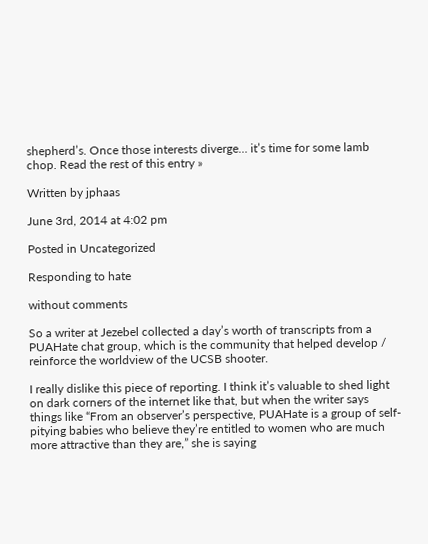shepherd’s. Once those interests diverge… it’s time for some lamb chop. Read the rest of this entry »

Written by jphaas

June 3rd, 2014 at 4:02 pm

Posted in Uncategorized

Responding to hate

without comments

So a writer at Jezebel collected a day’s worth of transcripts from a PUAHate chat group, which is the community that helped develop / reinforce the worldview of the UCSB shooter.

I really dislike this piece of reporting. I think it’s valuable to shed light on dark corners of the internet like that, but when the writer says things like “From an observer’s perspective, PUAHate is a group of self-pitying babies who believe they’re entitled to women who are much more attractive than they are,” she is saying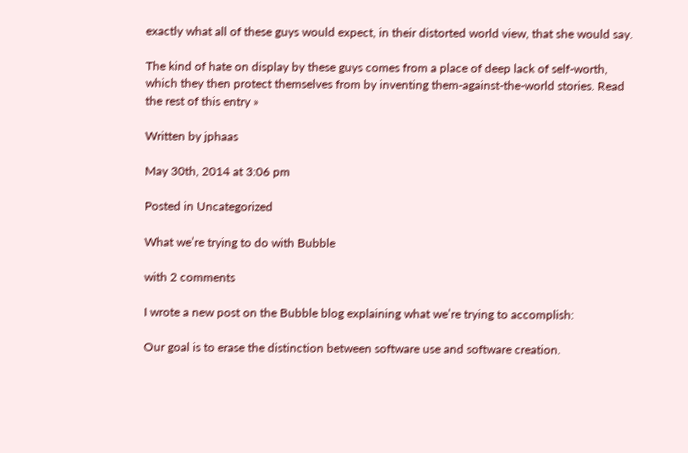exactly what all of these guys would expect, in their distorted world view, that she would say.

The kind of hate on display by these guys comes from a place of deep lack of self-worth, which they then protect themselves from by inventing them-against-the-world stories. Read the rest of this entry »

Written by jphaas

May 30th, 2014 at 3:06 pm

Posted in Uncategorized

What we’re trying to do with Bubble

with 2 comments

I wrote a new post on the Bubble blog explaining what we’re trying to accomplish:

Our goal is to erase the distinction between software use and software creation.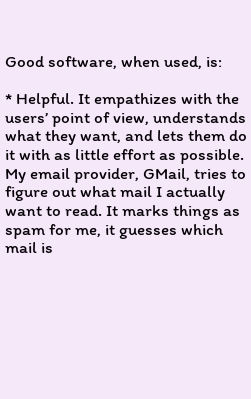Good software, when used, is:

* Helpful. It empathizes with the users’ point of view, understands what they want, and lets them do it with as little effort as possible. My email provider, GMail, tries to figure out what mail I actually want to read. It marks things as spam for me, it guesses which mail is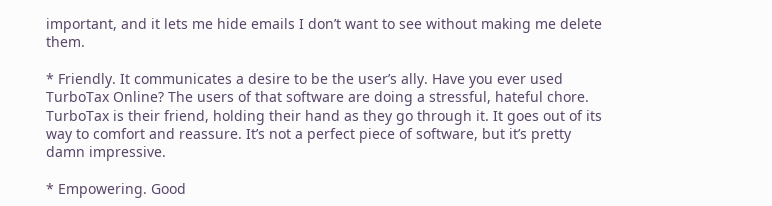important, and it lets me hide emails I don’t want to see without making me delete them.

* Friendly. It communicates a desire to be the user’s ally. Have you ever used TurboTax Online? The users of that software are doing a stressful, hateful chore. TurboTax is their friend, holding their hand as they go through it. It goes out of its way to comfort and reassure. It’s not a perfect piece of software, but it’s pretty damn impressive.

* Empowering. Good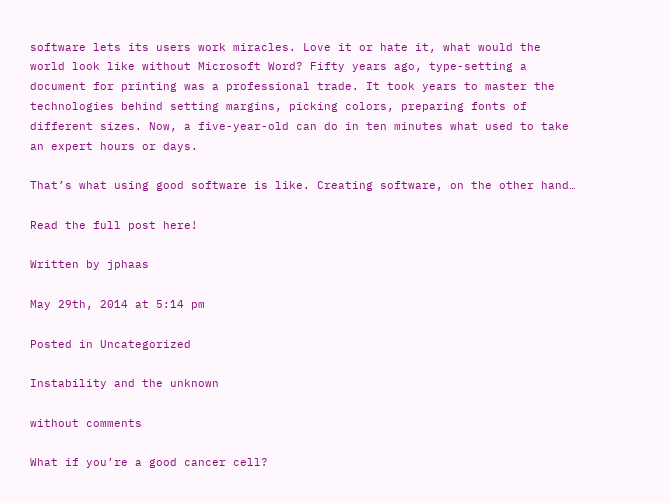software lets its users work miracles. Love it or hate it, what would the world look like without Microsoft Word? Fifty years ago, type-setting a document for printing was a professional trade. It took years to master the technologies behind setting margins, picking colors, preparing fonts of different sizes. Now, a five-year-old can do in ten minutes what used to take an expert hours or days.

That’s what using good software is like. Creating software, on the other hand…

Read the full post here!

Written by jphaas

May 29th, 2014 at 5:14 pm

Posted in Uncategorized

Instability and the unknown

without comments

What if you’re a good cancer cell?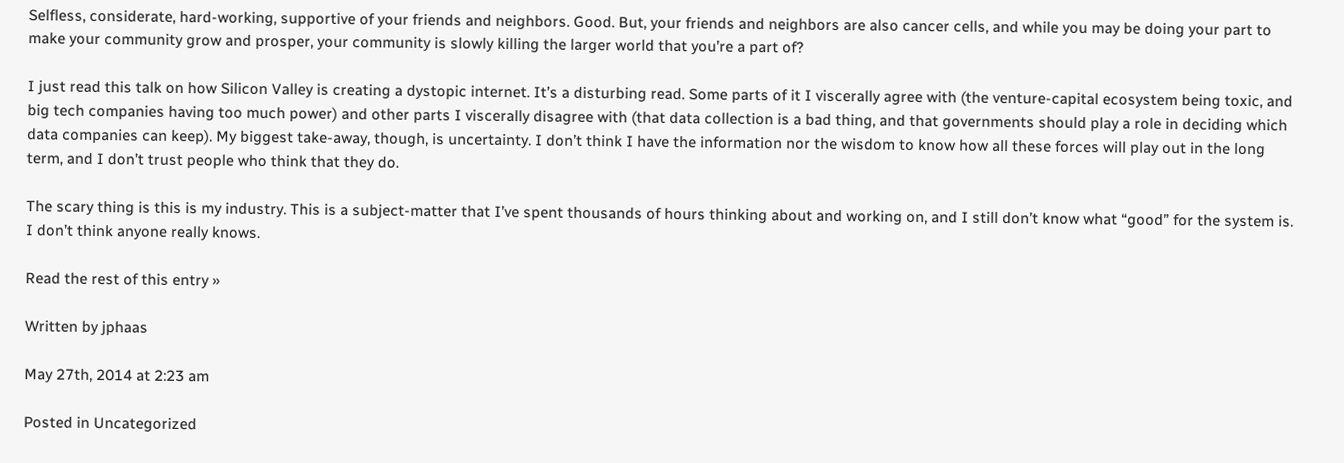Selfless, considerate, hard-working, supportive of your friends and neighbors. Good. But, your friends and neighbors are also cancer cells, and while you may be doing your part to make your community grow and prosper, your community is slowly killing the larger world that you’re a part of?

I just read this talk on how Silicon Valley is creating a dystopic internet. It’s a disturbing read. Some parts of it I viscerally agree with (the venture-capital ecosystem being toxic, and big tech companies having too much power) and other parts I viscerally disagree with (that data collection is a bad thing, and that governments should play a role in deciding which data companies can keep). My biggest take-away, though, is uncertainty. I don’t think I have the information nor the wisdom to know how all these forces will play out in the long term, and I don’t trust people who think that they do.

The scary thing is this is my industry. This is a subject-matter that I’ve spent thousands of hours thinking about and working on, and I still don’t know what “good” for the system is. I don’t think anyone really knows.

Read the rest of this entry »

Written by jphaas

May 27th, 2014 at 2:23 am

Posted in Uncategorized